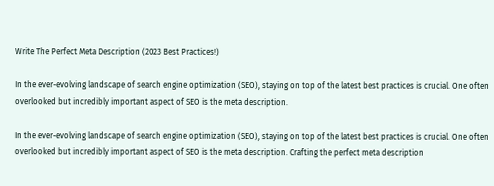Write The Perfect Meta Description (2023 Best Practices!)

In the ever-evolving landscape of search engine optimization (SEO), staying on top of the latest best practices is crucial. One often overlooked but incredibly important aspect of SEO is the meta description.

In the ever-evolving landscape of search engine optimization (SEO), staying on top of the latest best practices is crucial. One often overlooked but incredibly important aspect of SEO is the meta description. Crafting the perfect meta description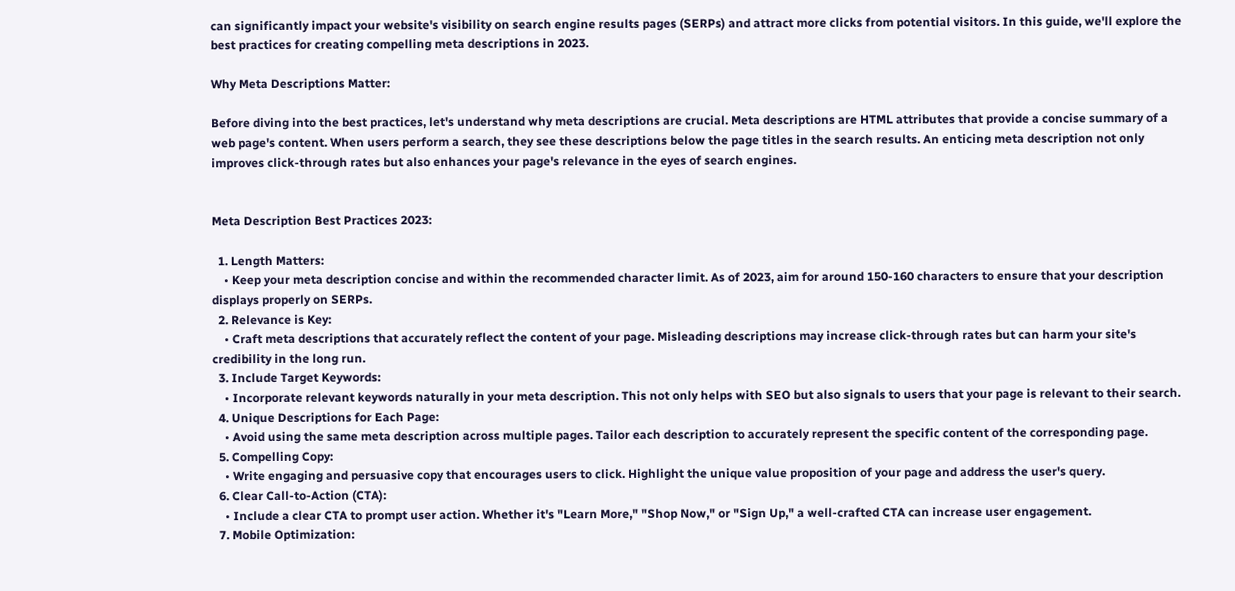can significantly impact your website's visibility on search engine results pages (SERPs) and attract more clicks from potential visitors. In this guide, we'll explore the best practices for creating compelling meta descriptions in 2023.

Why Meta Descriptions Matter:

Before diving into the best practices, let's understand why meta descriptions are crucial. Meta descriptions are HTML attributes that provide a concise summary of a web page's content. When users perform a search, they see these descriptions below the page titles in the search results. An enticing meta description not only improves click-through rates but also enhances your page's relevance in the eyes of search engines.


Meta Description Best Practices 2023:

  1. Length Matters:
    • Keep your meta description concise and within the recommended character limit. As of 2023, aim for around 150-160 characters to ensure that your description displays properly on SERPs.
  2. Relevance is Key:
    • Craft meta descriptions that accurately reflect the content of your page. Misleading descriptions may increase click-through rates but can harm your site's credibility in the long run.
  3. Include Target Keywords:
    • Incorporate relevant keywords naturally in your meta description. This not only helps with SEO but also signals to users that your page is relevant to their search.
  4. Unique Descriptions for Each Page:
    • Avoid using the same meta description across multiple pages. Tailor each description to accurately represent the specific content of the corresponding page.
  5. Compelling Copy:
    • Write engaging and persuasive copy that encourages users to click. Highlight the unique value proposition of your page and address the user's query.
  6. Clear Call-to-Action (CTA):
    • Include a clear CTA to prompt user action. Whether it's "Learn More," "Shop Now," or "Sign Up," a well-crafted CTA can increase user engagement.
  7. Mobile Optimization: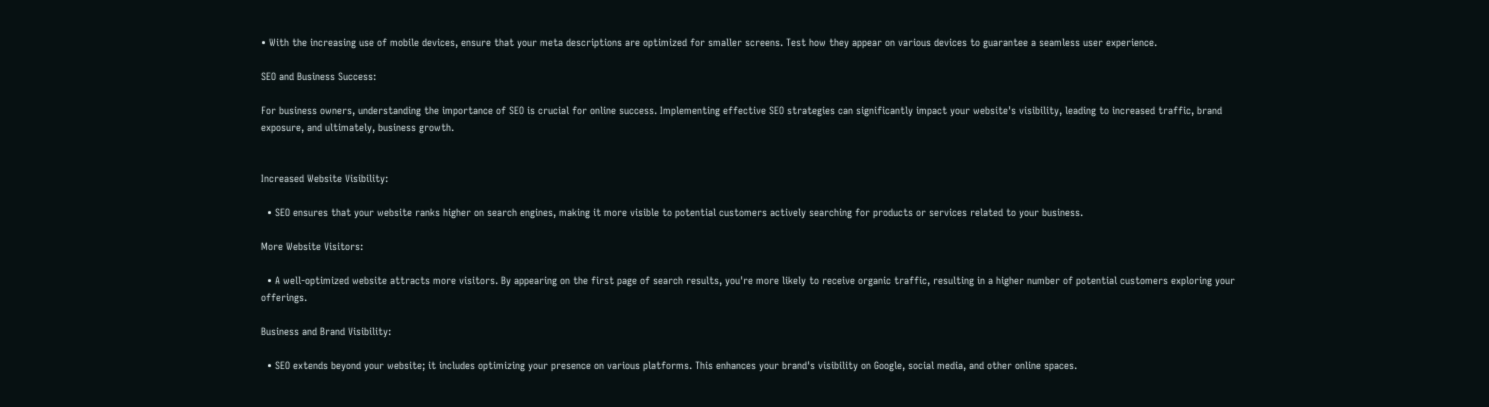• With the increasing use of mobile devices, ensure that your meta descriptions are optimized for smaller screens. Test how they appear on various devices to guarantee a seamless user experience.

SEO and Business Success:

For business owners, understanding the importance of SEO is crucial for online success. Implementing effective SEO strategies can significantly impact your website's visibility, leading to increased traffic, brand exposure, and ultimately, business growth.


Increased Website Visibility:

  • SEO ensures that your website ranks higher on search engines, making it more visible to potential customers actively searching for products or services related to your business.

More Website Visitors:

  • A well-optimized website attracts more visitors. By appearing on the first page of search results, you're more likely to receive organic traffic, resulting in a higher number of potential customers exploring your offerings.

Business and Brand Visibility:

  • SEO extends beyond your website; it includes optimizing your presence on various platforms. This enhances your brand's visibility on Google, social media, and other online spaces.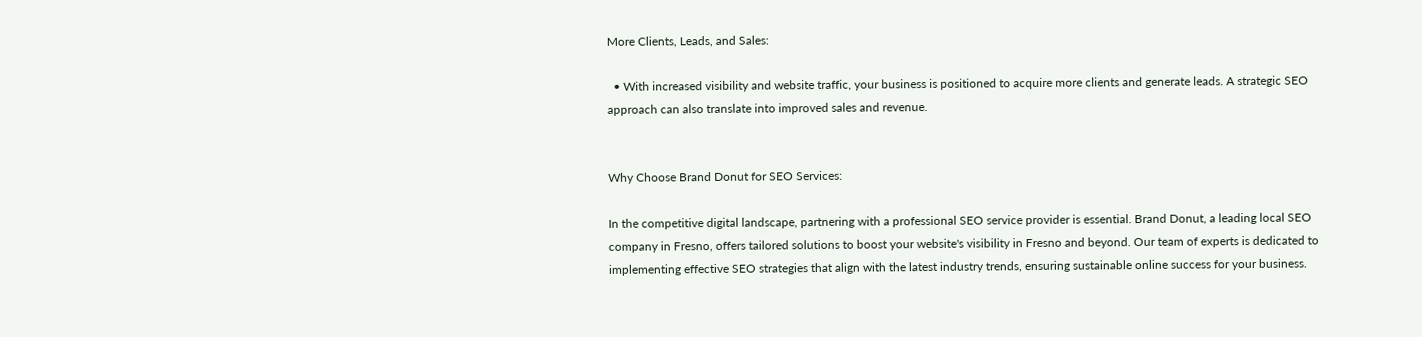More Clients, Leads, and Sales:

  • With increased visibility and website traffic, your business is positioned to acquire more clients and generate leads. A strategic SEO approach can also translate into improved sales and revenue.


Why Choose Brand Donut for SEO Services:

In the competitive digital landscape, partnering with a professional SEO service provider is essential. Brand Donut, a leading local SEO company in Fresno, offers tailored solutions to boost your website's visibility in Fresno and beyond. Our team of experts is dedicated to implementing effective SEO strategies that align with the latest industry trends, ensuring sustainable online success for your business.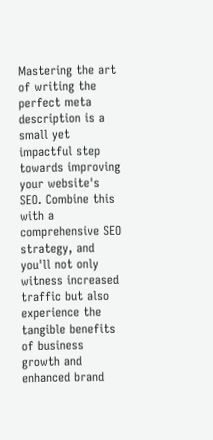Mastering the art of writing the perfect meta description is a small yet impactful step towards improving your website's SEO. Combine this with a comprehensive SEO strategy, and you'll not only witness increased traffic but also experience the tangible benefits of business growth and enhanced brand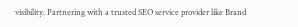visibility. Partnering with a trusted SEO service provider like Brand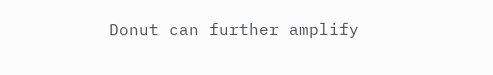Donut can further amplify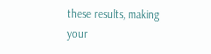these results, making your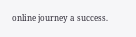online journey a success.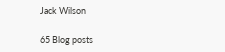Jack Wilson

65 Blog posts